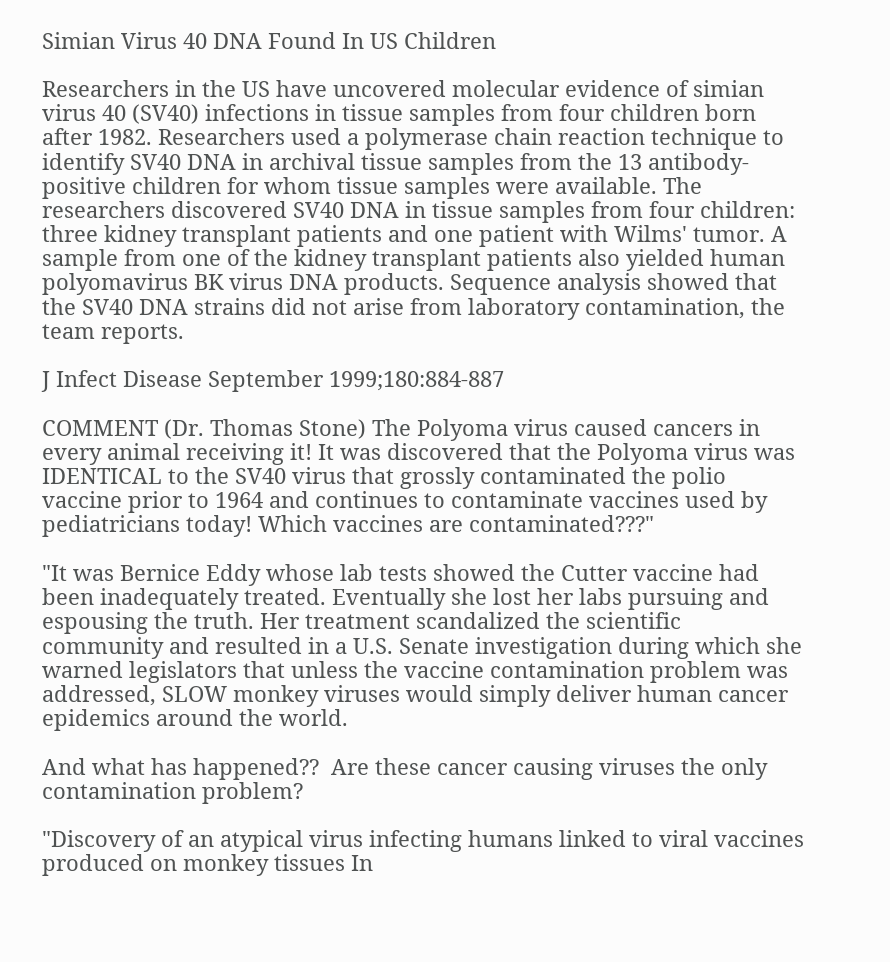Simian Virus 40 DNA Found In US Children

Researchers in the US have uncovered molecular evidence of simian virus 40 (SV40) infections in tissue samples from four children born after 1982. Researchers used a polymerase chain reaction technique to identify SV40 DNA in archival tissue samples from the 13 antibody-positive children for whom tissue samples were available. The researchers discovered SV40 DNA in tissue samples from four children: three kidney transplant patients and one patient with Wilms' tumor. A sample from one of the kidney transplant patients also yielded human polyomavirus BK virus DNA products. Sequence analysis showed that the SV40 DNA strains did not arise from laboratory contamination, the team reports.

J Infect Disease September 1999;180:884-887

COMMENT (Dr. Thomas Stone) The Polyoma virus caused cancers in every animal receiving it! It was discovered that the Polyoma virus was IDENTICAL to the SV40 virus that grossly contaminated the polio vaccine prior to 1964 and continues to contaminate vaccines used by pediatricians today! Which vaccines are contaminated???"

"It was Bernice Eddy whose lab tests showed the Cutter vaccine had been inadequately treated. Eventually she lost her labs pursuing and espousing the truth. Her treatment scandalized the scientific community and resulted in a U.S. Senate investigation during which she warned legislators that unless the vaccine contamination problem was addressed, SLOW monkey viruses would simply deliver human cancer epidemics around the world.

And what has happened??  Are these cancer causing viruses the only contamination problem?

"Discovery of an atypical virus infecting humans linked to viral vaccines produced on monkey tissues In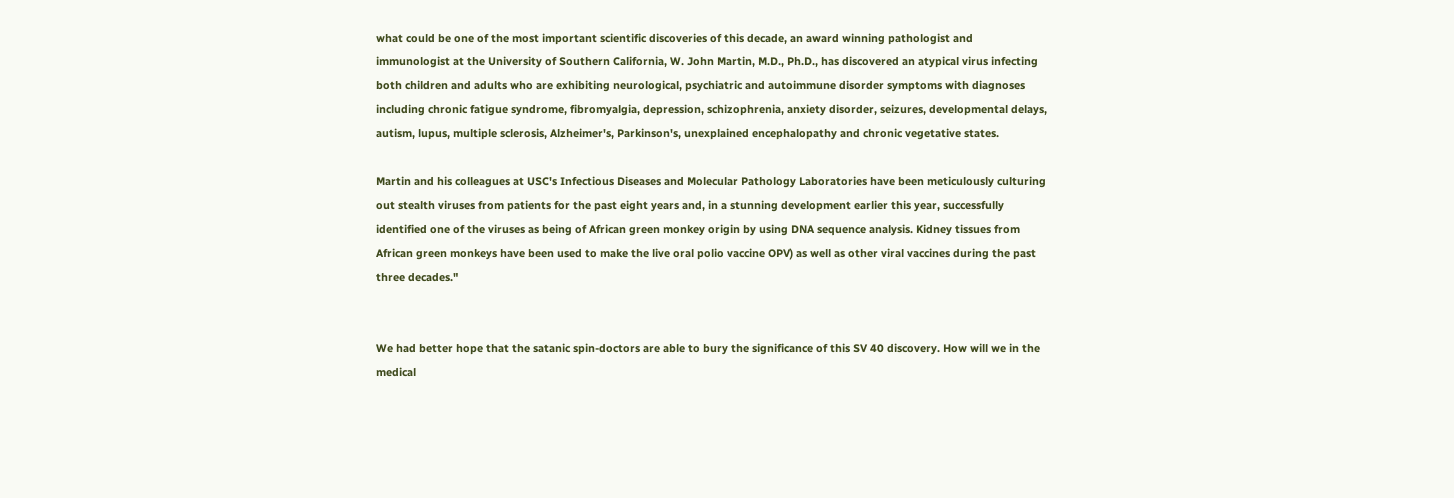what could be one of the most important scientific discoveries of this decade, an award winning pathologist and immunologist at the University of Southern California, W. John Martin, M.D., Ph.D., has discovered an atypical virus infecting both children and adults who are exhibiting neurological, psychiatric and autoimmune disorder symptoms with diagnoses including chronic fatigue syndrome, fibromyalgia, depression, schizophrenia, anxiety disorder, seizures, developmental delays, autism, lupus, multiple sclerosis, Alzheimer's, Parkinson's, unexplained encephalopathy and chronic vegetative states.

Martin and his colleagues at USC's Infectious Diseases and Molecular Pathology Laboratories have been meticulously culturing out stealth viruses from patients for the past eight years and, in a stunning development earlier this year, successfully identified one of the viruses as being of African green monkey origin by using DNA sequence analysis. Kidney tissues from African green monkeys have been used to make the live oral polio vaccine OPV) as well as other viral vaccines during the past three decades."


We had better hope that the satanic spin-doctors are able to bury the significance of this SV 40 discovery. How will we in the medical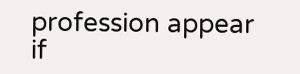profession appear if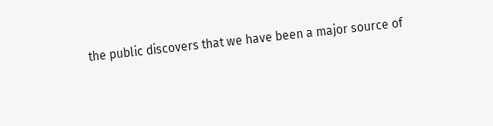the public discovers that we have been a major source of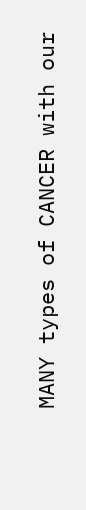MANY types of CANCER with our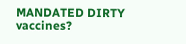MANDATED DIRTY vaccines?